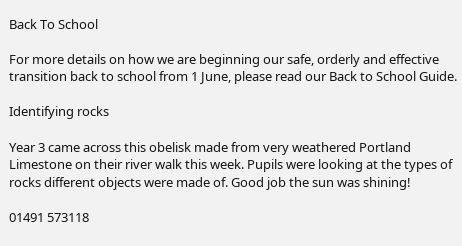Back To School

For more details on how we are beginning our safe, orderly and effective transition back to school from 1 June, please read our Back to School Guide.

Identifying rocks

Year 3 came across this obelisk made from very weathered Portland Limestone on their river walk this week. Pupils were looking at the types of rocks different objects were made of. Good job the sun was shining!

01491 573118